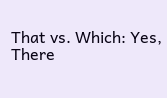That vs. Which: Yes, There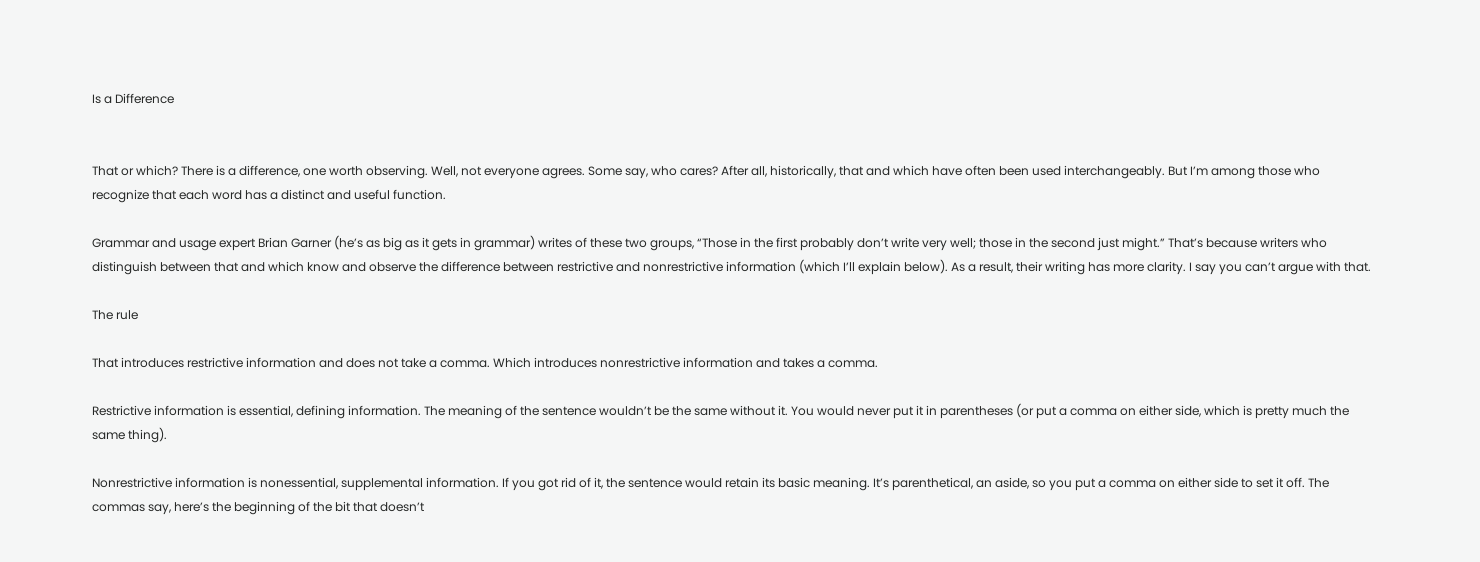Is a Difference


That or which? There is a difference, one worth observing. Well, not everyone agrees. Some say, who cares? After all, historically, that and which have often been used interchangeably. But I’m among those who recognize that each word has a distinct and useful function.

Grammar and usage expert Brian Garner (he’s as big as it gets in grammar) writes of these two groups, “Those in the first probably don’t write very well; those in the second just might.” That’s because writers who distinguish between that and which know and observe the difference between restrictive and nonrestrictive information (which I’ll explain below). As a result, their writing has more clarity. I say you can’t argue with that.

The rule

That introduces restrictive information and does not take a comma. Which introduces nonrestrictive information and takes a comma.

Restrictive information is essential, defining information. The meaning of the sentence wouldn’t be the same without it. You would never put it in parentheses (or put a comma on either side, which is pretty much the same thing).

Nonrestrictive information is nonessential, supplemental information. If you got rid of it, the sentence would retain its basic meaning. It’s parenthetical, an aside, so you put a comma on either side to set it off. The commas say, here’s the beginning of the bit that doesn’t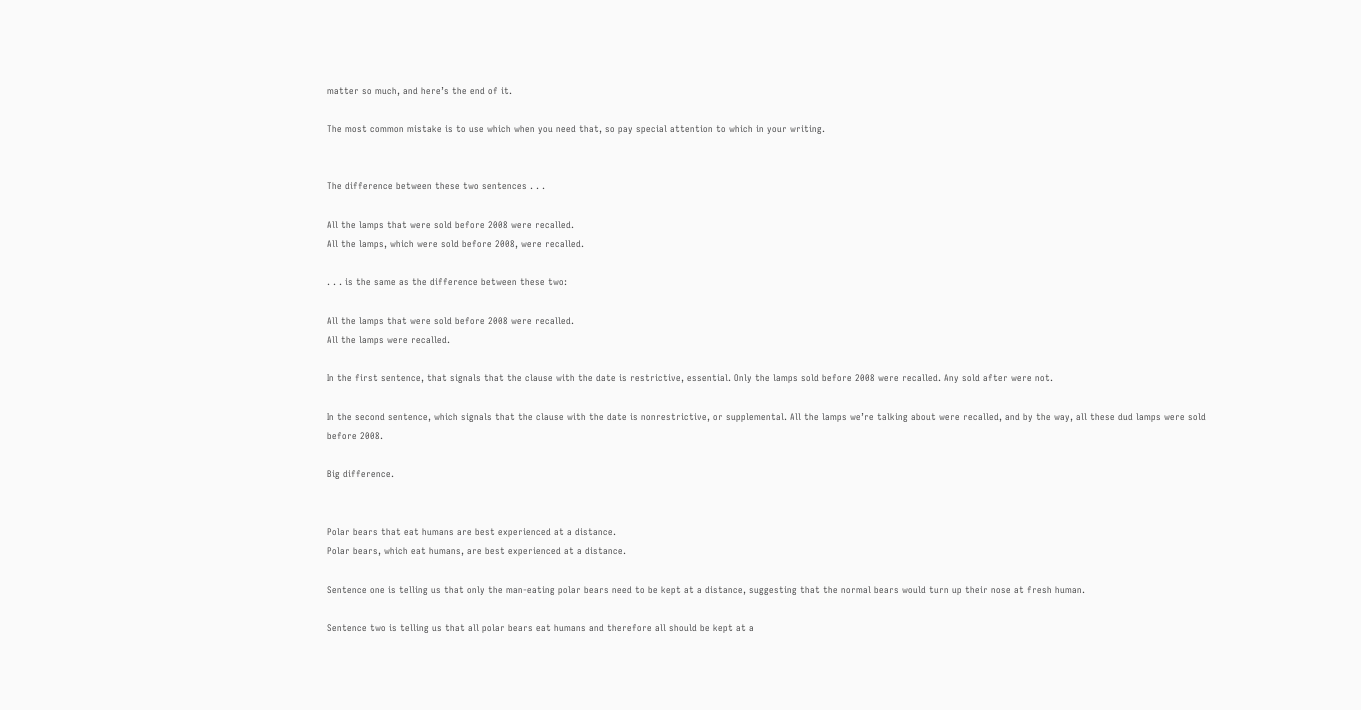matter so much, and here’s the end of it.

The most common mistake is to use which when you need that, so pay special attention to which in your writing.


The difference between these two sentences . . .

All the lamps that were sold before 2008 were recalled.
All the lamps, which were sold before 2008, were recalled.

. . . is the same as the difference between these two:

All the lamps that were sold before 2008 were recalled.
All the lamps were recalled.

In the first sentence, that signals that the clause with the date is restrictive, essential. Only the lamps sold before 2008 were recalled. Any sold after were not.

In the second sentence, which signals that the clause with the date is nonrestrictive, or supplemental. All the lamps we’re talking about were recalled, and by the way, all these dud lamps were sold before 2008.

Big difference.


Polar bears that eat humans are best experienced at a distance.
Polar bears, which eat humans, are best experienced at a distance.

Sentence one is telling us that only the man-eating polar bears need to be kept at a distance, suggesting that the normal bears would turn up their nose at fresh human.

Sentence two is telling us that all polar bears eat humans and therefore all should be kept at a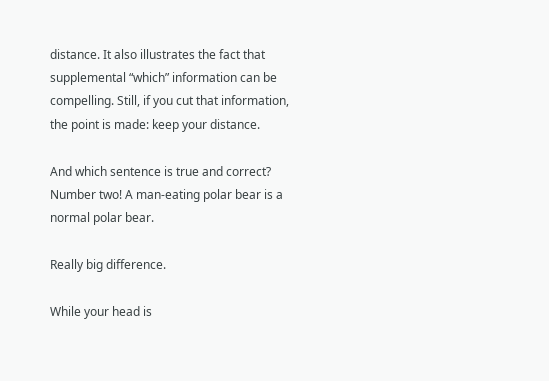distance. It also illustrates the fact that supplemental “which” information can be compelling. Still, if you cut that information, the point is made: keep your distance.

And which sentence is true and correct? Number two! A man-eating polar bear is a normal polar bear.

Really big difference.

While your head is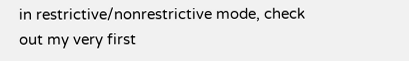in restrictive/nonrestrictive mode, check out my very first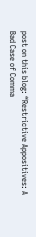post on this blog: “Restrictive Appositives: A Bad Case of Comma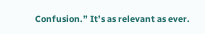Confusion.” It’s as relevant as ever.